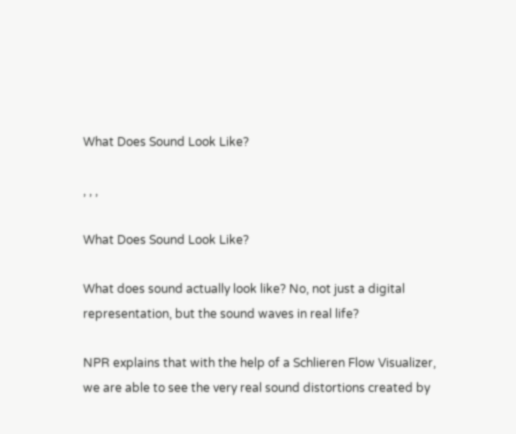What Does Sound Look Like?

, , ,

What Does Sound Look Like?

What does sound actually look like? No, not just a digital representation, but the sound waves in real life?

NPR explains that with the help of a Schlieren Flow Visualizer, we are able to see the very real sound distortions created by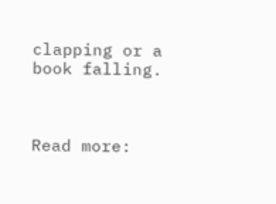clapping or a book falling.



Read more: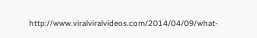http://www.viralviralvideos.com/2014/04/09/what-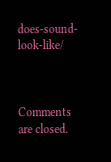does-sound-look-like/



Comments are closed.